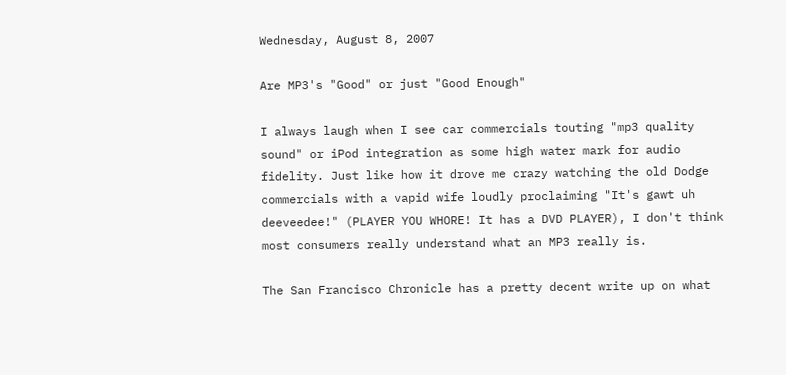Wednesday, August 8, 2007

Are MP3's "Good" or just "Good Enough"

I always laugh when I see car commercials touting "mp3 quality sound" or iPod integration as some high water mark for audio fidelity. Just like how it drove me crazy watching the old Dodge commercials with a vapid wife loudly proclaiming "It's gawt uh deeveedee!" (PLAYER YOU WHORE! It has a DVD PLAYER), I don't think most consumers really understand what an MP3 really is.

The San Francisco Chronicle has a pretty decent write up on what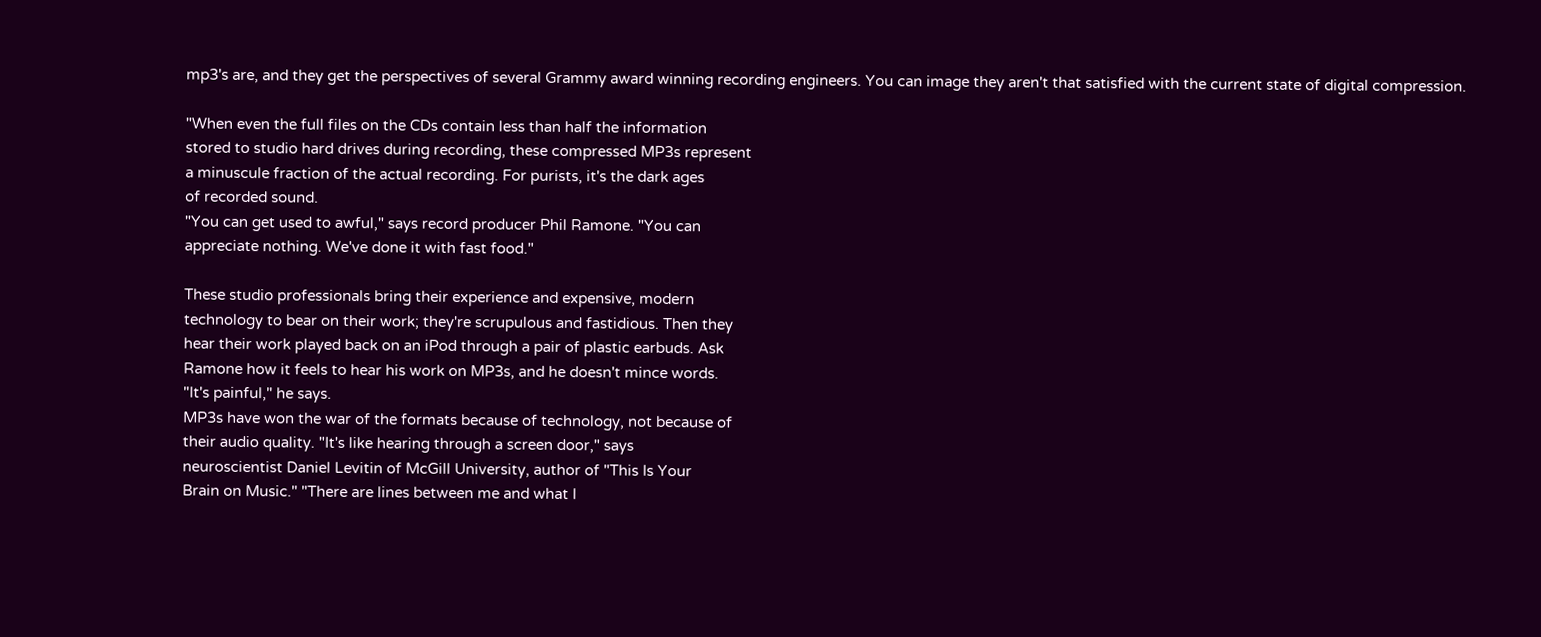mp3's are, and they get the perspectives of several Grammy award winning recording engineers. You can image they aren't that satisfied with the current state of digital compression.

"When even the full files on the CDs contain less than half the information
stored to studio hard drives during recording, these compressed MP3s represent
a minuscule fraction of the actual recording. For purists, it's the dark ages
of recorded sound.
"You can get used to awful," says record producer Phil Ramone. "You can
appreciate nothing. We've done it with fast food."

These studio professionals bring their experience and expensive, modern
technology to bear on their work; they're scrupulous and fastidious. Then they
hear their work played back on an iPod through a pair of plastic earbuds. Ask
Ramone how it feels to hear his work on MP3s, and he doesn't mince words.
"It's painful," he says.
MP3s have won the war of the formats because of technology, not because of
their audio quality. "It's like hearing through a screen door," says
neuroscientist Daniel Levitin of McGill University, author of "This Is Your
Brain on Music." "There are lines between me and what I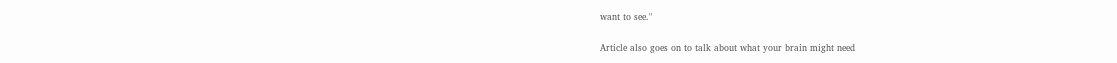want to see."

Article also goes on to talk about what your brain might need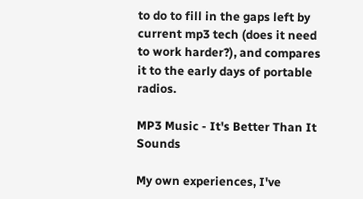to do to fill in the gaps left by current mp3 tech (does it need to work harder?), and compares it to the early days of portable radios.

MP3 Music - It's Better Than It Sounds

My own experiences, I've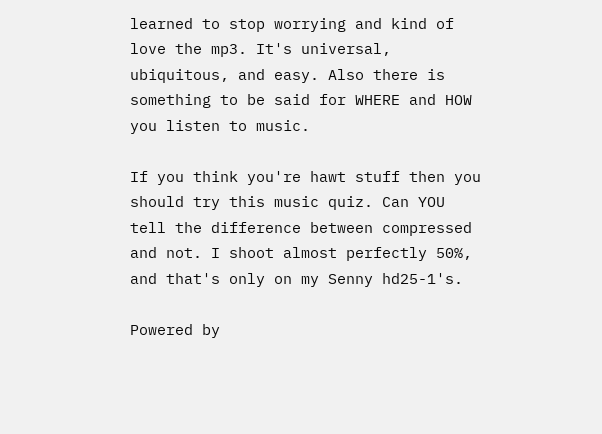learned to stop worrying and kind of love the mp3. It's universal, ubiquitous, and easy. Also there is something to be said for WHERE and HOW you listen to music.

If you think you're hawt stuff then you should try this music quiz. Can YOU tell the difference between compressed and not. I shoot almost perfectly 50%, and that's only on my Senny hd25-1's.

Powered by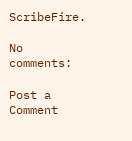ScribeFire.

No comments:

Post a Comment